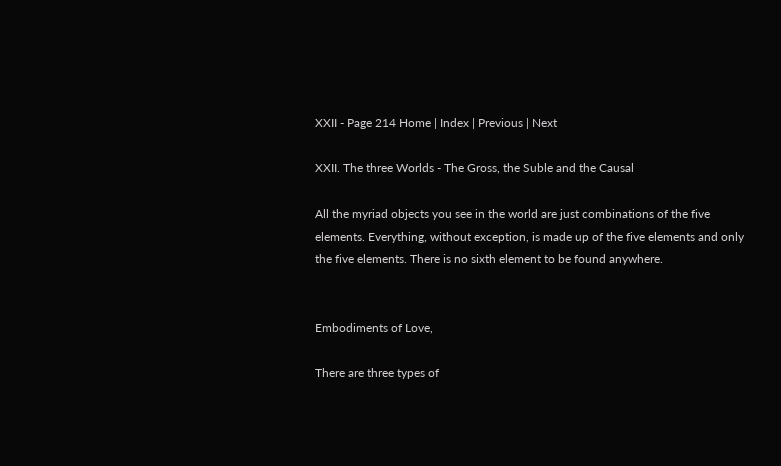XXII - Page 214 Home | Index | Previous | Next

XXII. The three Worlds - The Gross, the Suble and the Causal

All the myriad objects you see in the world are just combinations of the five elements. Everything, without exception, is made up of the five elements and only the five elements. There is no sixth element to be found anywhere.


Embodiments of Love,

There are three types of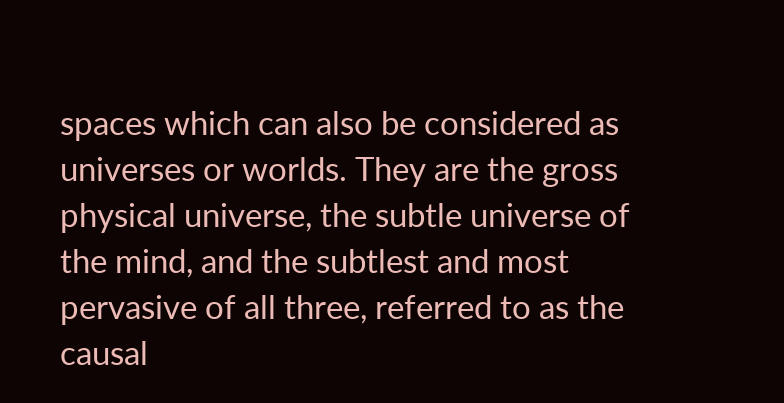spaces which can also be considered as universes or worlds. They are the gross physical universe, the subtle universe of the mind, and the subtlest and most pervasive of all three, referred to as the causal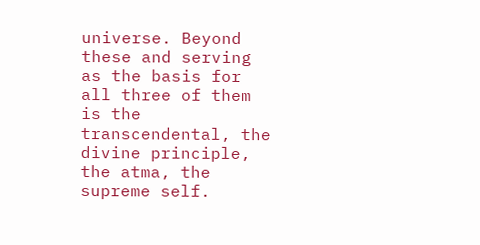universe. Beyond these and serving as the basis for all three of them is the transcendental, the divine principle, the atma, the supreme self.